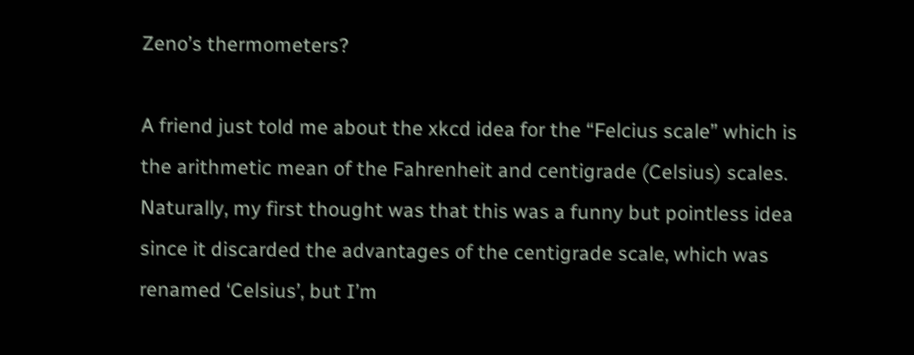Zeno’s thermometers?

A friend just told me about the xkcd idea for the “Felcius scale” which is the arithmetic mean of the Fahrenheit and centigrade (Celsius) scales. Naturally, my first thought was that this was a funny but pointless idea since it discarded the advantages of the centigrade scale, which was renamed ‘Celsius’, but I’m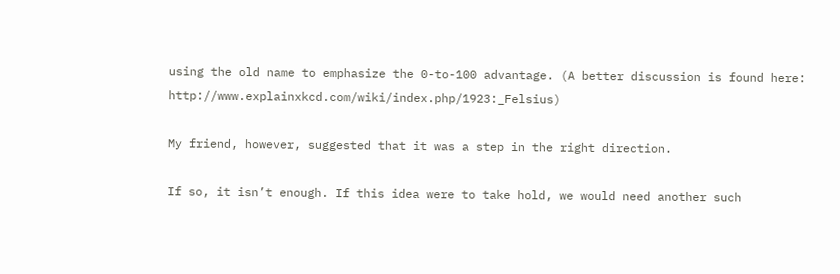using the old name to emphasize the 0-to-100 advantage. (A better discussion is found here: http://www.explainxkcd.com/wiki/index.php/1923:_Felsius)

My friend, however, suggested that it was a step in the right direction.

If so, it isn’t enough. If this idea were to take hold, we would need another such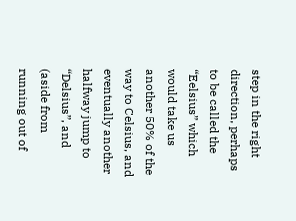step in the right direction, perhaps to be called the “Eelsius” which would take us another 50% of the way to Celsius, and eventually another halfway jump to “Delsius”, and (aside from running out of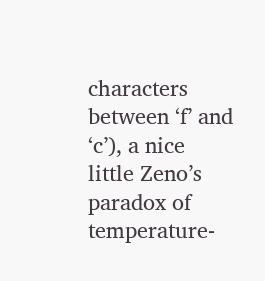characters between ‘f’ and ‘c’), a nice little Zeno’s paradox of temperature-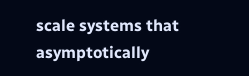scale systems that asymptotically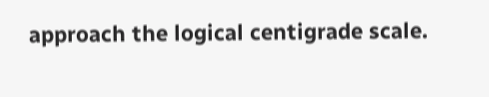approach the logical centigrade scale.